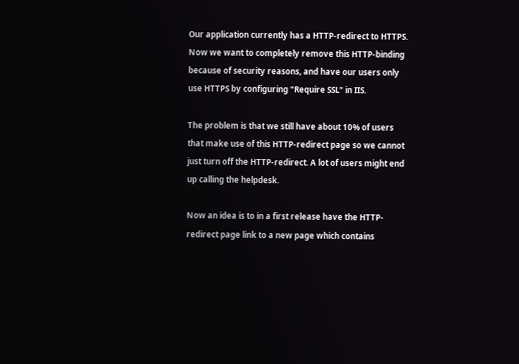Our application currently has a HTTP-redirect to HTTPS. Now we want to completely remove this HTTP-binding because of security reasons, and have our users only use HTTPS by configuring "Require SSL" in IIS.

The problem is that we still have about 10% of users that make use of this HTTP-redirect page so we cannot just turn off the HTTP-redirect. A lot of users might end up calling the helpdesk.

Now an idea is to in a first release have the HTTP-redirect page link to a new page which contains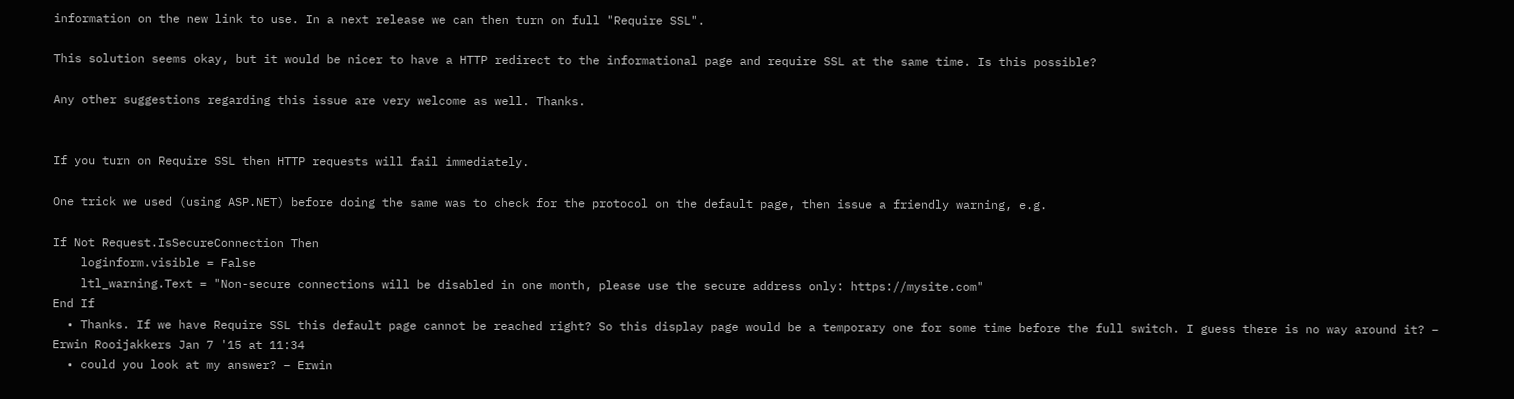information on the new link to use. In a next release we can then turn on full "Require SSL".

This solution seems okay, but it would be nicer to have a HTTP redirect to the informational page and require SSL at the same time. Is this possible?

Any other suggestions regarding this issue are very welcome as well. Thanks.


If you turn on Require SSL then HTTP requests will fail immediately.

One trick we used (using ASP.NET) before doing the same was to check for the protocol on the default page, then issue a friendly warning, e.g.

If Not Request.IsSecureConnection Then
    loginform.visible = False
    ltl_warning.Text = "Non-secure connections will be disabled in one month, please use the secure address only: https://mysite.com"
End If
  • Thanks. If we have Require SSL this default page cannot be reached right? So this display page would be a temporary one for some time before the full switch. I guess there is no way around it? – Erwin Rooijakkers Jan 7 '15 at 11:34
  • could you look at my answer? – Erwin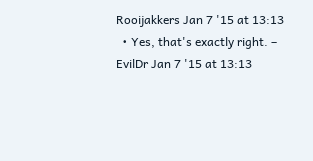Rooijakkers Jan 7 '15 at 13:13
  • Yes, that's exactly right. – EvilDr Jan 7 '15 at 13:13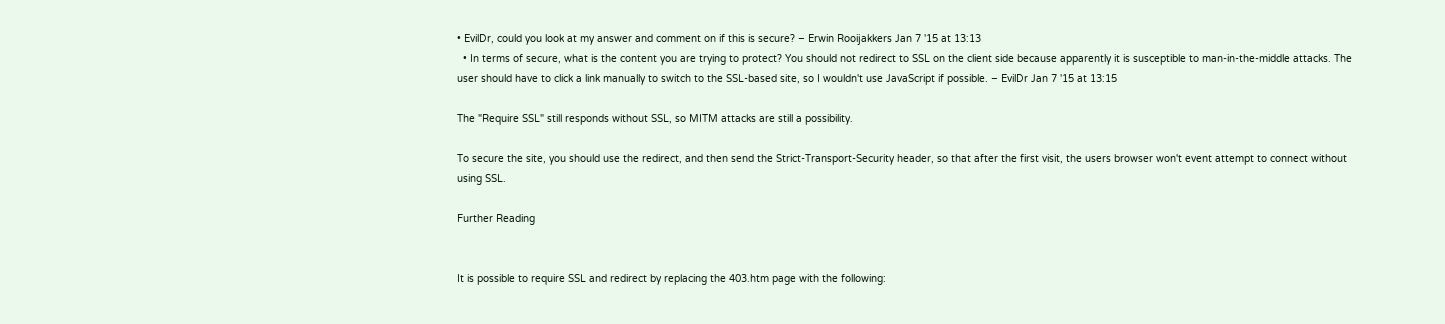• EvilDr, could you look at my answer and comment on if this is secure? – Erwin Rooijakkers Jan 7 '15 at 13:13
  • In terms of secure, what is the content you are trying to protect? You should not redirect to SSL on the client side because apparently it is susceptible to man-in-the-middle attacks. The user should have to click a link manually to switch to the SSL-based site, so I wouldn't use JavaScript if possible. – EvilDr Jan 7 '15 at 13:15

The "Require SSL" still responds without SSL, so MITM attacks are still a possibility.

To secure the site, you should use the redirect, and then send the Strict-Transport-Security header, so that after the first visit, the users browser won't event attempt to connect without using SSL.

Further Reading


It is possible to require SSL and redirect by replacing the 403.htm page with the following: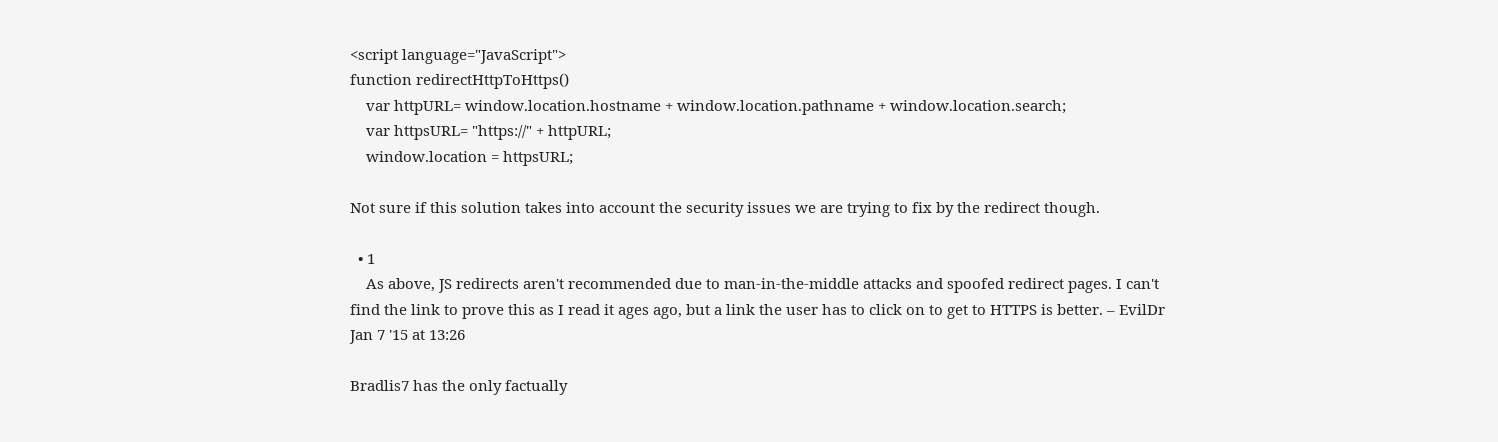<script language="JavaScript">
function redirectHttpToHttps()
    var httpURL= window.location.hostname + window.location.pathname + window.location.search;
    var httpsURL= "https://" + httpURL;
    window.location = httpsURL;

Not sure if this solution takes into account the security issues we are trying to fix by the redirect though.

  • 1
    As above, JS redirects aren't recommended due to man-in-the-middle attacks and spoofed redirect pages. I can't find the link to prove this as I read it ages ago, but a link the user has to click on to get to HTTPS is better. – EvilDr Jan 7 '15 at 13:26

Bradlis7 has the only factually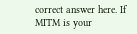correct answer here. If MITM is your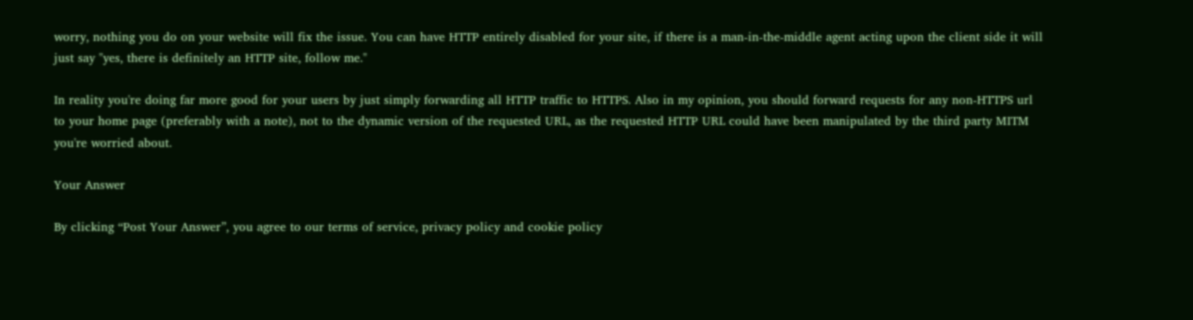worry, nothing you do on your website will fix the issue. You can have HTTP entirely disabled for your site, if there is a man-in-the-middle agent acting upon the client side it will just say "yes, there is definitely an HTTP site, follow me."

In reality you're doing far more good for your users by just simply forwarding all HTTP traffic to HTTPS. Also in my opinion, you should forward requests for any non-HTTPS url to your home page (preferably with a note), not to the dynamic version of the requested URL, as the requested HTTP URL could have been manipulated by the third party MITM you're worried about.

Your Answer

By clicking “Post Your Answer”, you agree to our terms of service, privacy policy and cookie policy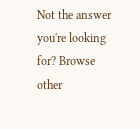Not the answer you're looking for? Browse other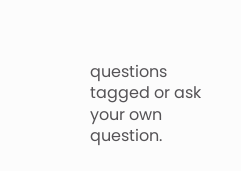questions tagged or ask your own question.